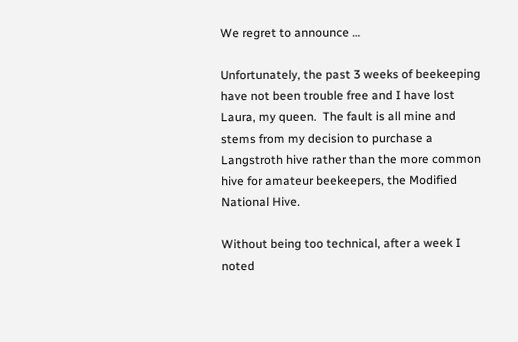We regret to announce …

Unfortunately, the past 3 weeks of beekeeping have not been trouble free and I have lost Laura, my queen.  The fault is all mine and stems from my decision to purchase a Langstroth hive rather than the more common hive for amateur beekeepers, the Modified National Hive.

Without being too technical, after a week I noted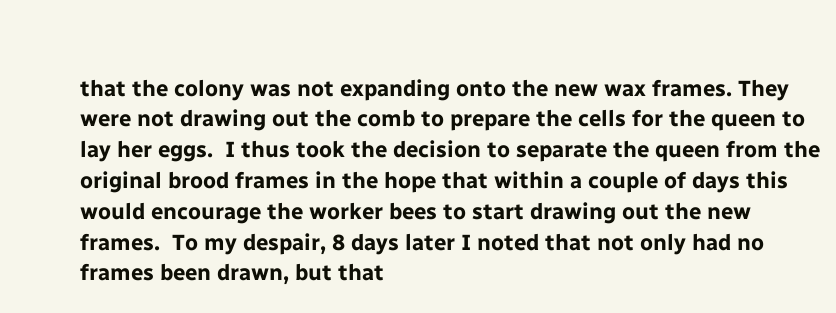that the colony was not expanding onto the new wax frames. They were not drawing out the comb to prepare the cells for the queen to lay her eggs.  I thus took the decision to separate the queen from the original brood frames in the hope that within a couple of days this would encourage the worker bees to start drawing out the new frames.  To my despair, 8 days later I noted that not only had no frames been drawn, but that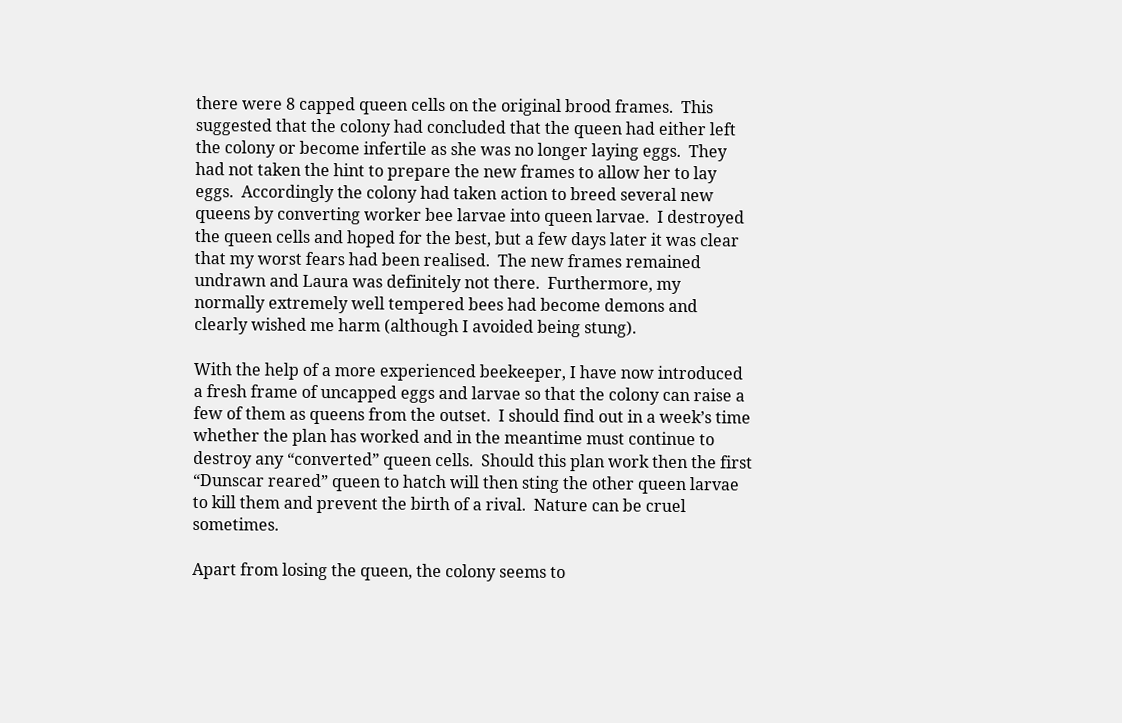there were 8 capped queen cells on the original brood frames.  This suggested that the colony had concluded that the queen had either left the colony or become infertile as she was no longer laying eggs.  They had not taken the hint to prepare the new frames to allow her to lay eggs.  Accordingly the colony had taken action to breed several new queens by converting worker bee larvae into queen larvae.  I destroyed the queen cells and hoped for the best, but a few days later it was clear that my worst fears had been realised.  The new frames remained undrawn and Laura was definitely not there.  Furthermore, my normally extremely well tempered bees had become demons and clearly wished me harm (although I avoided being stung).

With the help of a more experienced beekeeper, I have now introduced a fresh frame of uncapped eggs and larvae so that the colony can raise a few of them as queens from the outset.  I should find out in a week’s time whether the plan has worked and in the meantime must continue to destroy any “converted” queen cells.  Should this plan work then the first “Dunscar reared” queen to hatch will then sting the other queen larvae to kill them and prevent the birth of a rival.  Nature can be cruel sometimes.

Apart from losing the queen, the colony seems to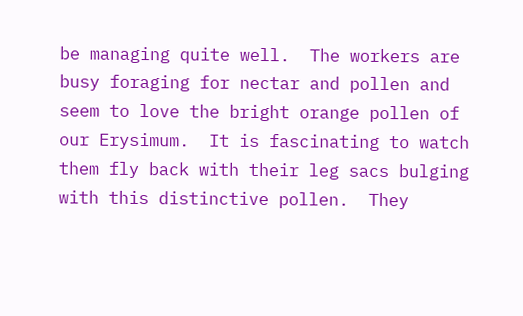be managing quite well.  The workers are busy foraging for nectar and pollen and seem to love the bright orange pollen of our Erysimum.  It is fascinating to watch them fly back with their leg sacs bulging with this distinctive pollen.  They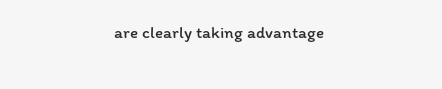are clearly taking advantage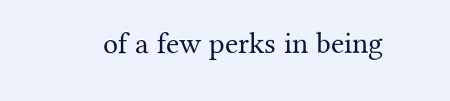of a few perks in being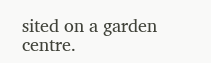sited on a garden centre.